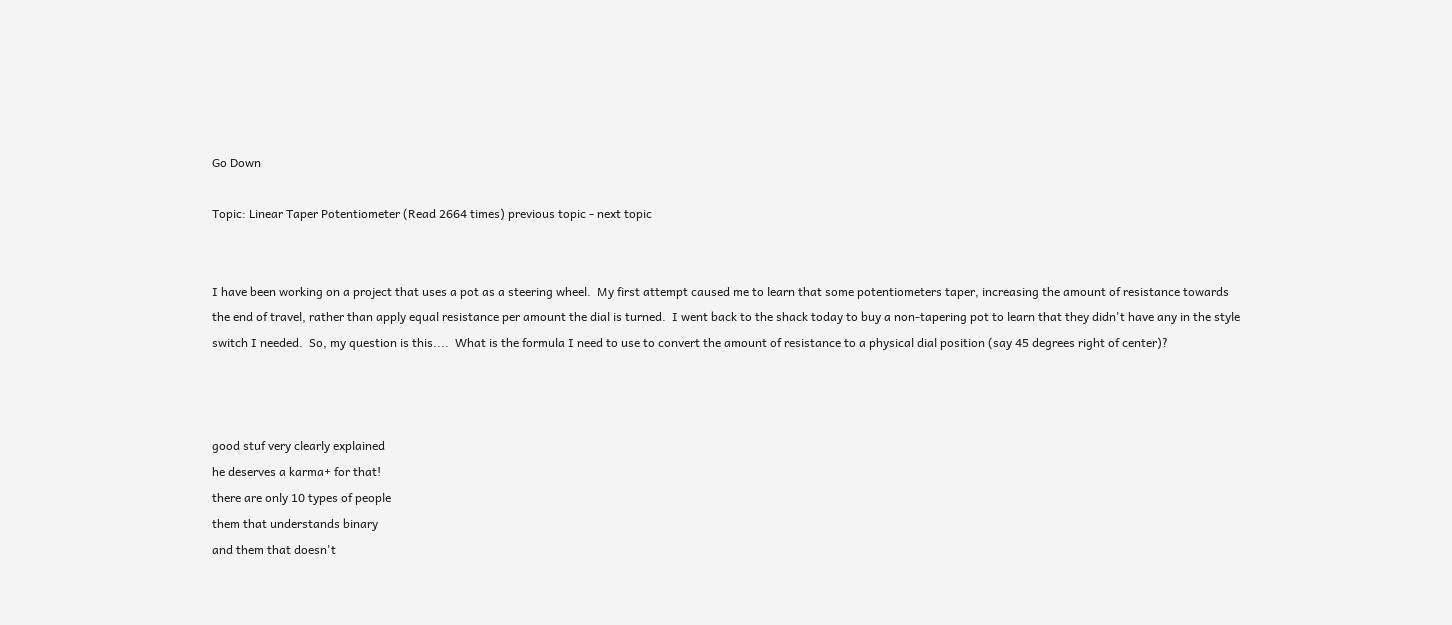Go Down

Topic: Linear Taper Potentiometer (Read 2664 times) previous topic - next topic


I have been working on a project that uses a pot as a steering wheel.  My first attempt caused me to learn that some potentiometers taper, increasing the amount of resistance towards the end of travel, rather than apply equal resistance per amount the dial is turned.  I went back to the shack today to buy a non-tapering pot to learn that they didn't have any in the style switch I needed.  So, my question is this....  What is the formula I need to use to convert the amount of resistance to a physical dial position (say 45 degrees right of center)?



good stuf very clearly explained
he deserves a karma+ for that!
there are only 10 types of people
them that understands binary
and them that doesn't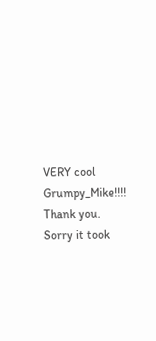VERY cool Grumpy_Mike!!!!  Thank you.  Sorry it took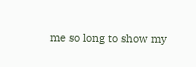me so long to show my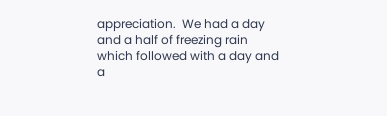appreciation.  We had a day and a half of freezing rain which followed with a day and a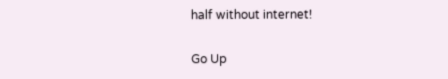half without internet!

Go Up